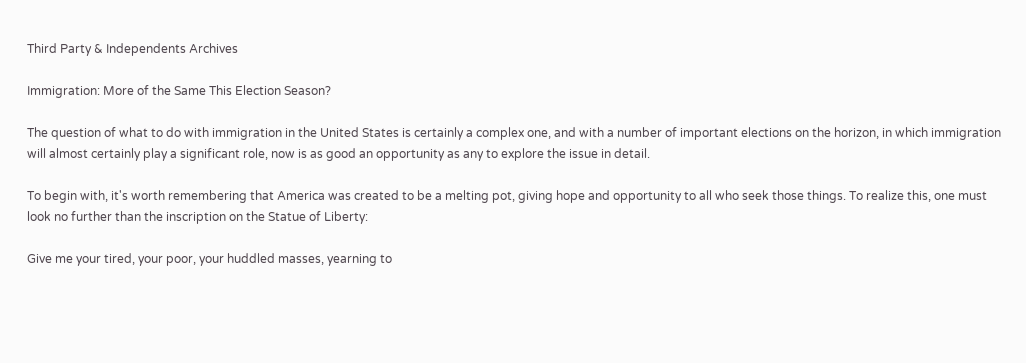Third Party & Independents Archives

Immigration: More of the Same This Election Season?

The question of what to do with immigration in the United States is certainly a complex one, and with a number of important elections on the horizon, in which immigration will almost certainly play a significant role, now is as good an opportunity as any to explore the issue in detail.

To begin with, it's worth remembering that America was created to be a melting pot, giving hope and opportunity to all who seek those things. To realize this, one must look no further than the inscription on the Statue of Liberty:

Give me your tired, your poor, your huddled masses, yearning to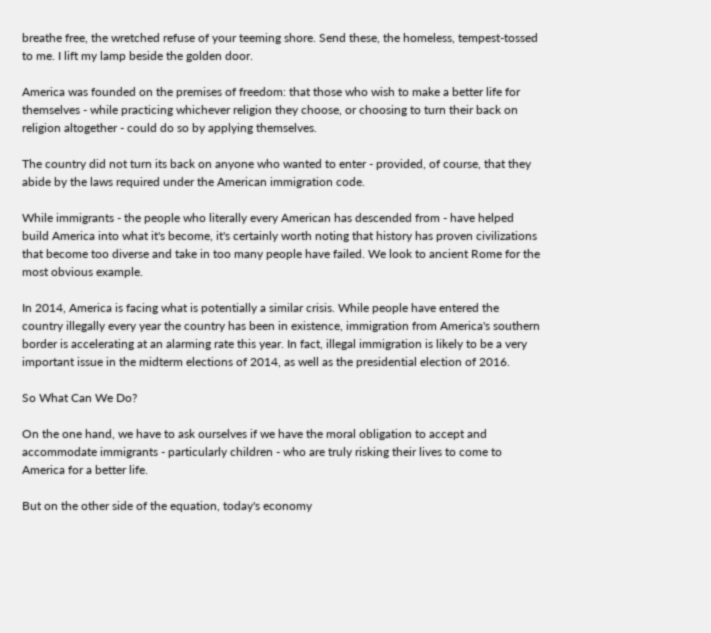breathe free, the wretched refuse of your teeming shore. Send these, the homeless, tempest-tossed to me. I lift my lamp beside the golden door.

America was founded on the premises of freedom: that those who wish to make a better life for themselves - while practicing whichever religion they choose, or choosing to turn their back on religion altogether - could do so by applying themselves.

The country did not turn its back on anyone who wanted to enter - provided, of course, that they abide by the laws required under the American immigration code.

While immigrants - the people who literally every American has descended from - have helped build America into what it's become, it's certainly worth noting that history has proven civilizations that become too diverse and take in too many people have failed. We look to ancient Rome for the most obvious example.

In 2014, America is facing what is potentially a similar crisis. While people have entered the country illegally every year the country has been in existence, immigration from America's southern border is accelerating at an alarming rate this year. In fact, illegal immigration is likely to be a very important issue in the midterm elections of 2014, as well as the presidential election of 2016.

So What Can We Do?

On the one hand, we have to ask ourselves if we have the moral obligation to accept and accommodate immigrants - particularly children - who are truly risking their lives to come to America for a better life.

But on the other side of the equation, today's economy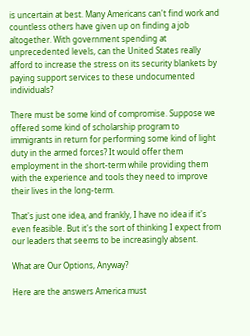is uncertain at best. Many Americans can't find work and countless others have given up on finding a job altogether. With government spending at unprecedented levels, can the United States really afford to increase the stress on its security blankets by paying support services to these undocumented individuals?

There must be some kind of compromise. Suppose we offered some kind of scholarship program to immigrants in return for performing some kind of light duty in the armed forces? It would offer them employment in the short-term while providing them with the experience and tools they need to improve their lives in the long-term.

That's just one idea, and frankly, I have no idea if it's even feasible. But it's the sort of thinking I expect from our leaders that seems to be increasingly absent.

What are Our Options, Anyway?

Here are the answers America must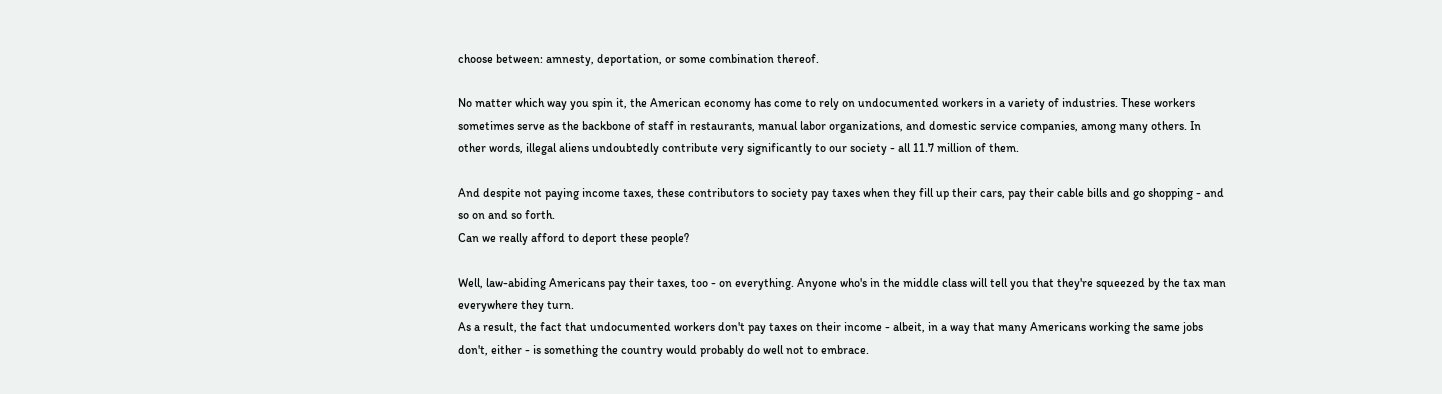choose between: amnesty, deportation, or some combination thereof.

No matter which way you spin it, the American economy has come to rely on undocumented workers in a variety of industries. These workers sometimes serve as the backbone of staff in restaurants, manual labor organizations, and domestic service companies, among many others. In other words, illegal aliens undoubtedly contribute very significantly to our society - all 11.7 million of them.

And despite not paying income taxes, these contributors to society pay taxes when they fill up their cars, pay their cable bills and go shopping - and so on and so forth.
Can we really afford to deport these people?

Well, law-abiding Americans pay their taxes, too - on everything. Anyone who's in the middle class will tell you that they're squeezed by the tax man everywhere they turn.
As a result, the fact that undocumented workers don't pay taxes on their income - albeit, in a way that many Americans working the same jobs don't, either - is something the country would probably do well not to embrace.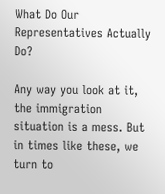What Do Our Representatives Actually Do?

Any way you look at it, the immigration situation is a mess. But in times like these, we turn to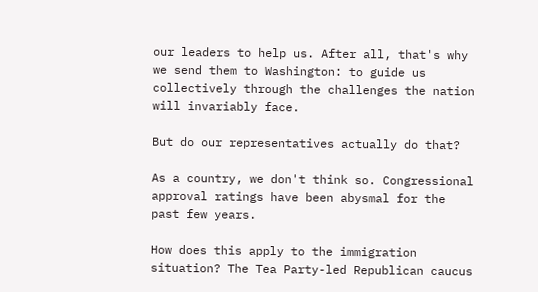our leaders to help us. After all, that's why we send them to Washington: to guide us collectively through the challenges the nation will invariably face.

But do our representatives actually do that?

As a country, we don't think so. Congressional approval ratings have been abysmal for the past few years.

How does this apply to the immigration situation? The Tea Party-led Republican caucus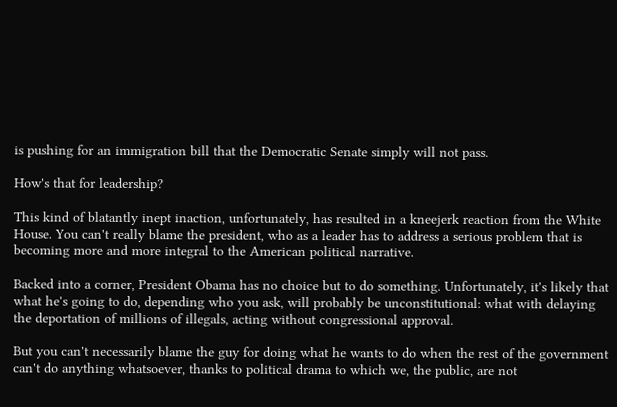is pushing for an immigration bill that the Democratic Senate simply will not pass.

How's that for leadership?

This kind of blatantly inept inaction, unfortunately, has resulted in a kneejerk reaction from the White House. You can't really blame the president, who as a leader has to address a serious problem that is becoming more and more integral to the American political narrative.

Backed into a corner, President Obama has no choice but to do something. Unfortunately, it's likely that what he's going to do, depending who you ask, will probably be unconstitutional: what with delaying the deportation of millions of illegals, acting without congressional approval.

But you can't necessarily blame the guy for doing what he wants to do when the rest of the government can't do anything whatsoever, thanks to political drama to which we, the public, are not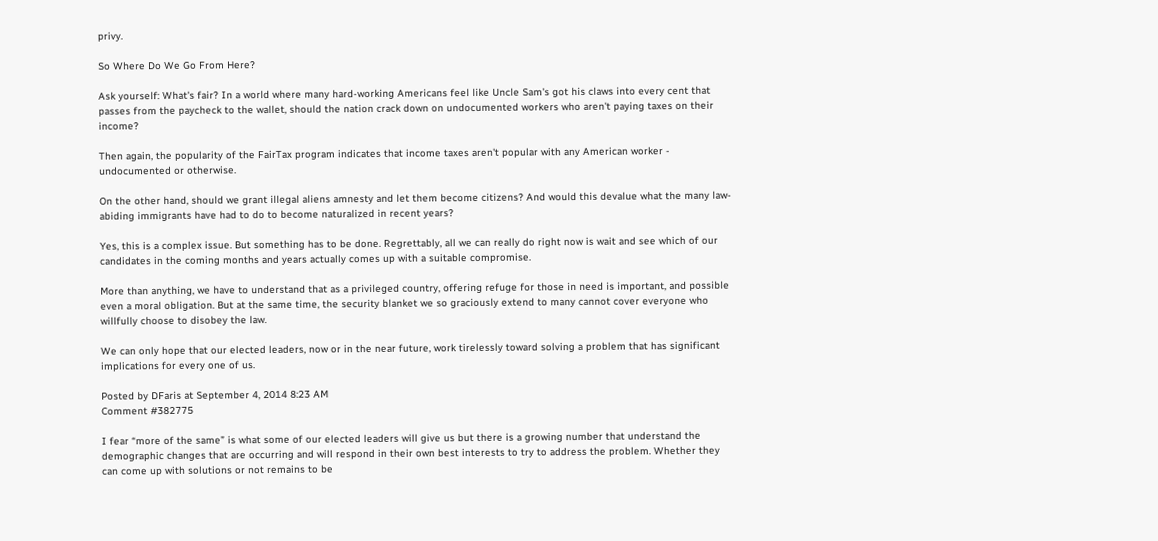privy.

So Where Do We Go From Here?

Ask yourself: What's fair? In a world where many hard-working Americans feel like Uncle Sam's got his claws into every cent that passes from the paycheck to the wallet, should the nation crack down on undocumented workers who aren't paying taxes on their income?

Then again, the popularity of the FairTax program indicates that income taxes aren't popular with any American worker - undocumented or otherwise.

On the other hand, should we grant illegal aliens amnesty and let them become citizens? And would this devalue what the many law-abiding immigrants have had to do to become naturalized in recent years?

Yes, this is a complex issue. But something has to be done. Regrettably, all we can really do right now is wait and see which of our candidates in the coming months and years actually comes up with a suitable compromise.

More than anything, we have to understand that as a privileged country, offering refuge for those in need is important, and possible even a moral obligation. But at the same time, the security blanket we so graciously extend to many cannot cover everyone who willfully choose to disobey the law.

We can only hope that our elected leaders, now or in the near future, work tirelessly toward solving a problem that has significant implications for every one of us.

Posted by DFaris at September 4, 2014 8:23 AM
Comment #382775

I fear “more of the same” is what some of our elected leaders will give us but there is a growing number that understand the demographic changes that are occurring and will respond in their own best interests to try to address the problem. Whether they can come up with solutions or not remains to be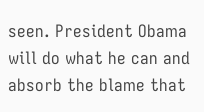seen. President Obama will do what he can and absorb the blame that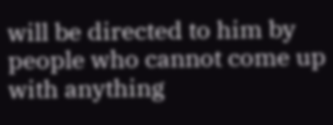will be directed to him by people who cannot come up with anything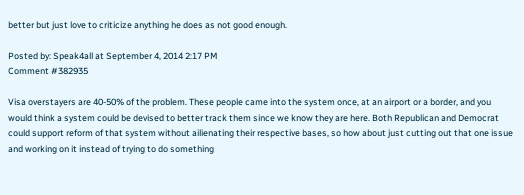better but just love to criticize anything he does as not good enough.

Posted by: Speak4all at September 4, 2014 2:17 PM
Comment #382935

Visa overstayers are 40-50% of the problem. These people came into the system once, at an airport or a border, and you would think a system could be devised to better track them since we know they are here. Both Republican and Democrat could support reform of that system without ailienating their respective bases, so how about just cutting out that one issue and working on it instead of trying to do something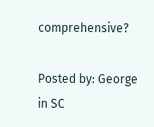comprehensive?

Posted by: George in SC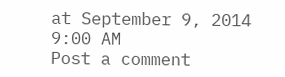at September 9, 2014 9:00 AM
Post a comment